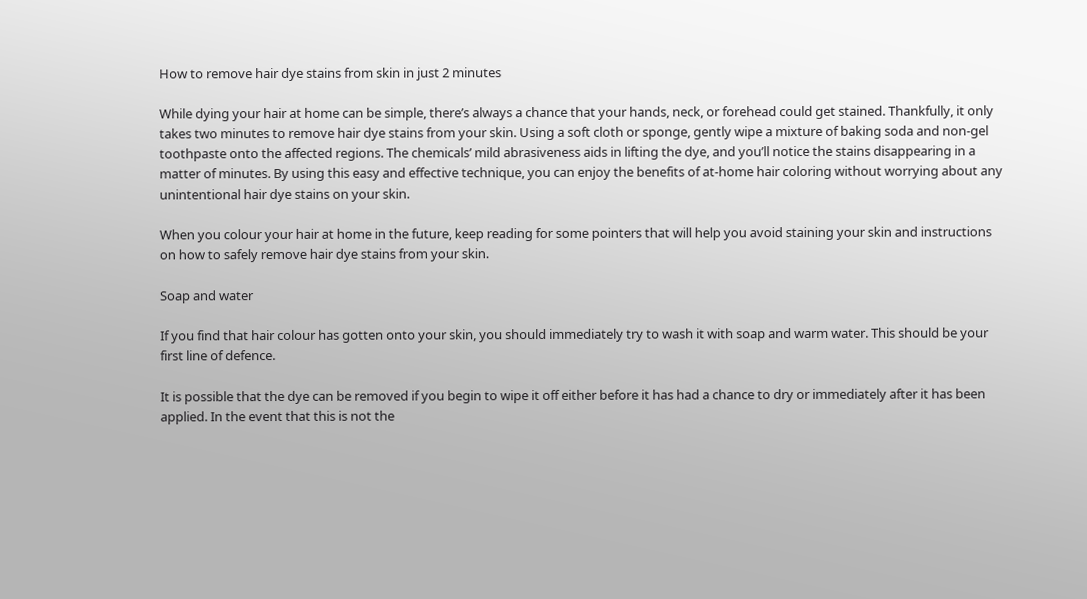How to remove hair dye stains from skin in just 2 minutes

While dying your hair at home can be simple, there’s always a chance that your hands, neck, or forehead could get stained. Thankfully, it only takes two minutes to remove hair dye stains from your skin. Using a soft cloth or sponge, gently wipe a mixture of baking soda and non-gel toothpaste onto the affected regions. The chemicals’ mild abrasiveness aids in lifting the dye, and you’ll notice the stains disappearing in a matter of minutes. By using this easy and effective technique, you can enjoy the benefits of at-home hair coloring without worrying about any unintentional hair dye stains on your skin.

When you colour your hair at home in the future, keep reading for some pointers that will help you avoid staining your skin and instructions on how to safely remove hair dye stains from your skin.

Soap and water

If you find that hair colour has gotten onto your skin, you should immediately try to wash it with soap and warm water. This should be your first line of defence.

It is possible that the dye can be removed if you begin to wipe it off either before it has had a chance to dry or immediately after it has been applied. In the event that this is not the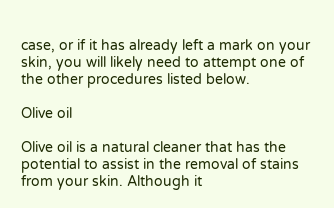case, or if it has already left a mark on your skin, you will likely need to attempt one of the other procedures listed below.

Olive oil

Olive oil is a natural cleaner that has the potential to assist in the removal of stains from your skin. Although it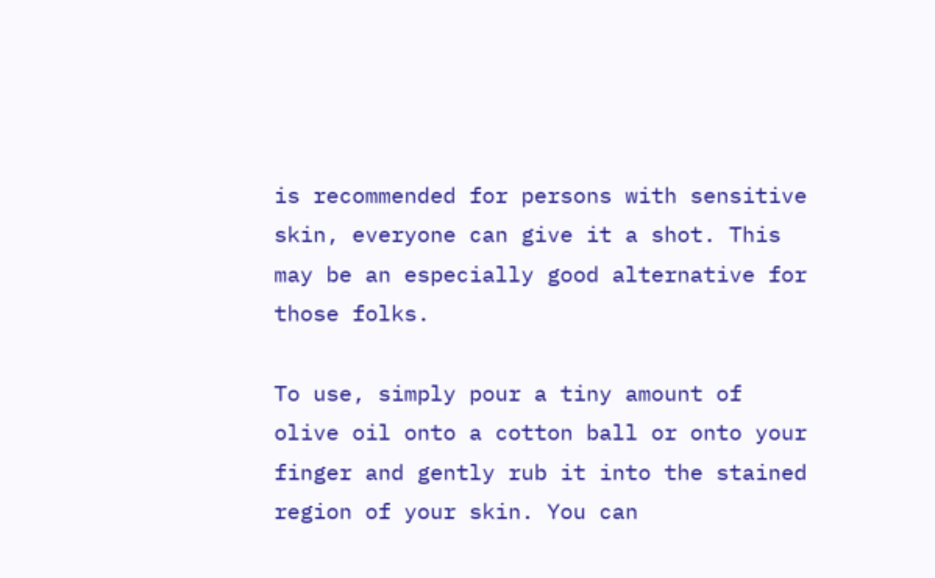is recommended for persons with sensitive skin, everyone can give it a shot. This may be an especially good alternative for those folks.

To use, simply pour a tiny amount of olive oil onto a cotton ball or onto your finger and gently rub it into the stained region of your skin. You can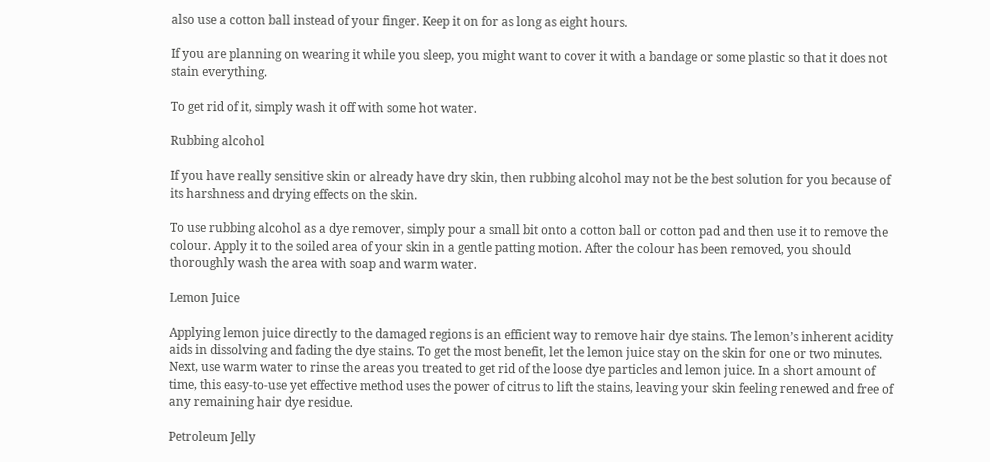also use a cotton ball instead of your finger. Keep it on for as long as eight hours.

If you are planning on wearing it while you sleep, you might want to cover it with a bandage or some plastic so that it does not stain everything.

To get rid of it, simply wash it off with some hot water.

Rubbing alcohol

If you have really sensitive skin or already have dry skin, then rubbing alcohol may not be the best solution for you because of its harshness and drying effects on the skin.

To use rubbing alcohol as a dye remover, simply pour a small bit onto a cotton ball or cotton pad and then use it to remove the colour. Apply it to the soiled area of your skin in a gentle patting motion. After the colour has been removed, you should thoroughly wash the area with soap and warm water.

Lemon Juice

Applying lemon juice directly to the damaged regions is an efficient way to remove hair dye stains. The lemon’s inherent acidity aids in dissolving and fading the dye stains. To get the most benefit, let the lemon juice stay on the skin for one or two minutes. Next, use warm water to rinse the areas you treated to get rid of the loose dye particles and lemon juice. In a short amount of time, this easy-to-use yet effective method uses the power of citrus to lift the stains, leaving your skin feeling renewed and free of any remaining hair dye residue.

Petroleum Jelly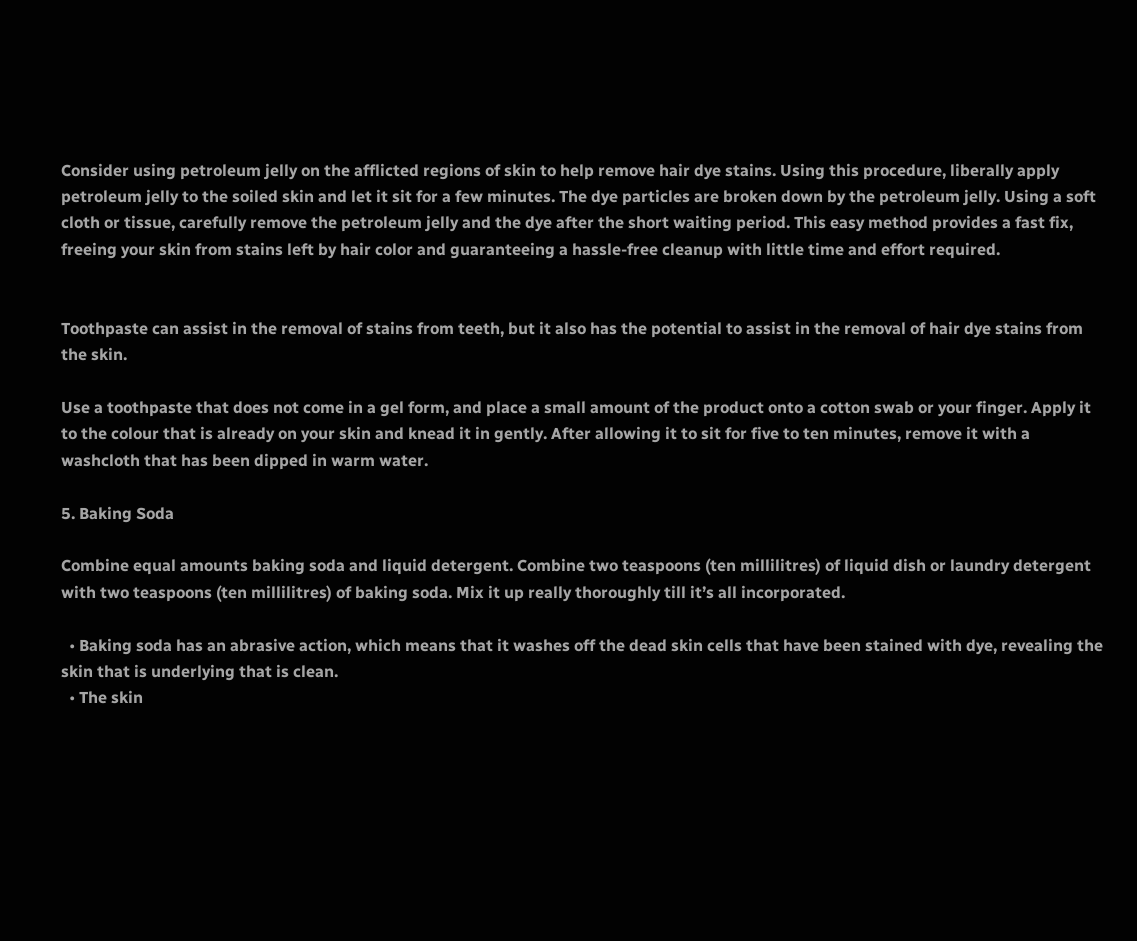Consider using petroleum jelly on the afflicted regions of skin to help remove hair dye stains. Using this procedure, liberally apply petroleum jelly to the soiled skin and let it sit for a few minutes. The dye particles are broken down by the petroleum jelly. Using a soft cloth or tissue, carefully remove the petroleum jelly and the dye after the short waiting period. This easy method provides a fast fix, freeing your skin from stains left by hair color and guaranteeing a hassle-free cleanup with little time and effort required.


Toothpaste can assist in the removal of stains from teeth, but it also has the potential to assist in the removal of hair dye stains from the skin.

Use a toothpaste that does not come in a gel form, and place a small amount of the product onto a cotton swab or your finger. Apply it to the colour that is already on your skin and knead it in gently. After allowing it to sit for five to ten minutes, remove it with a washcloth that has been dipped in warm water.

5. Baking Soda

Combine equal amounts baking soda and liquid detergent. Combine two teaspoons (ten millilitres) of liquid dish or laundry detergent with two teaspoons (ten millilitres) of baking soda. Mix it up really thoroughly till it’s all incorporated.

  • Baking soda has an abrasive action, which means that it washes off the dead skin cells that have been stained with dye, revealing the skin that is underlying that is clean.
  • The skin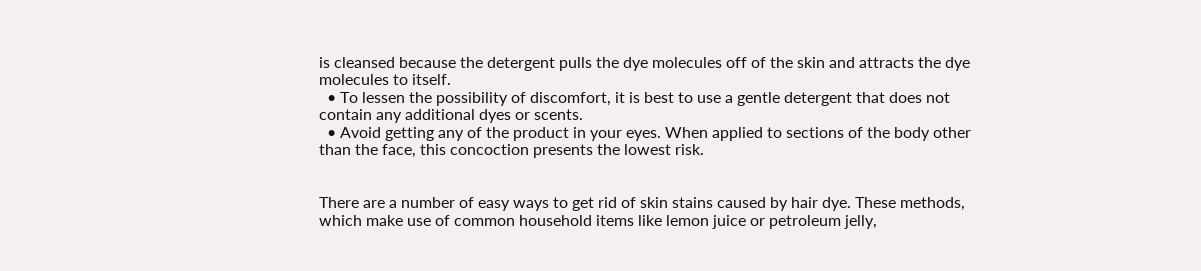is cleansed because the detergent pulls the dye molecules off of the skin and attracts the dye molecules to itself.
  • To lessen the possibility of discomfort, it is best to use a gentle detergent that does not contain any additional dyes or scents.
  • Avoid getting any of the product in your eyes. When applied to sections of the body other than the face, this concoction presents the lowest risk.


There are a number of easy ways to get rid of skin stains caused by hair dye. These methods, which make use of common household items like lemon juice or petroleum jelly,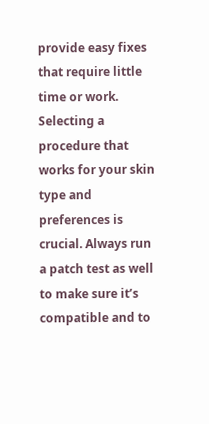provide easy fixes that require little time or work. Selecting a procedure that works for your skin type and preferences is crucial. Always run a patch test as well to make sure it’s compatible and to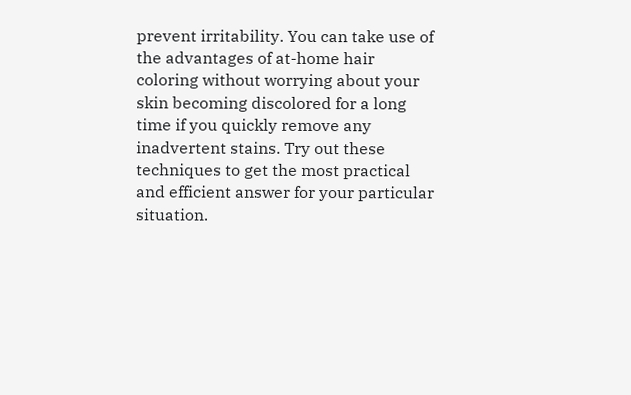prevent irritability. You can take use of the advantages of at-home hair coloring without worrying about your skin becoming discolored for a long time if you quickly remove any inadvertent stains. Try out these techniques to get the most practical and efficient answer for your particular situation.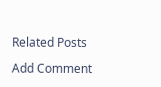Related Posts

Add Comment